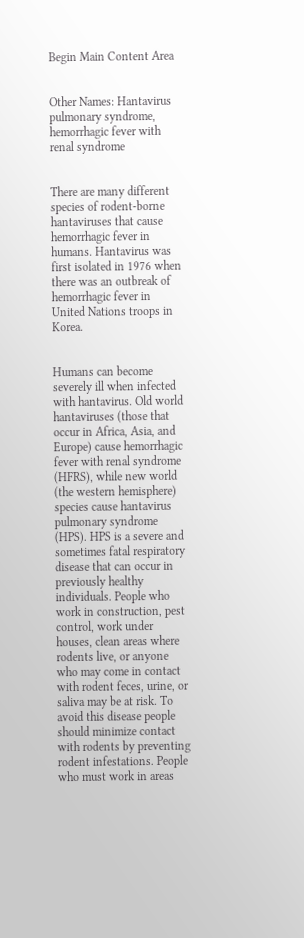Begin Main Content Area


Other Names: Hantavirus pulmonary syndrome, hemorrhagic fever with renal syndrome


There are many different species of rodent-borne hantaviruses that cause hemorrhagic fever in humans. Hantavirus was first isolated in 1976 when there was an outbreak of hemorrhagic fever in United Nations troops in Korea.


Humans can become severely ill when infected with hantavirus. Old world hantaviruses (those that occur in Africa, Asia, and Europe) cause hemorrhagic fever with renal syndrome (HFRS), while new world (the western hemisphere) species cause hantavirus pulmonary syndrome (HPS). HPS is a severe and sometimes fatal respiratory disease that can occur in previously healthy individuals. People who work in construction, pest control, work under houses, clean areas where rodents live, or anyone who may come in contact with rodent feces, urine, or saliva may be at risk. To avoid this disease people should minimize contact with rodents by preventing rodent infestations. People who must work in areas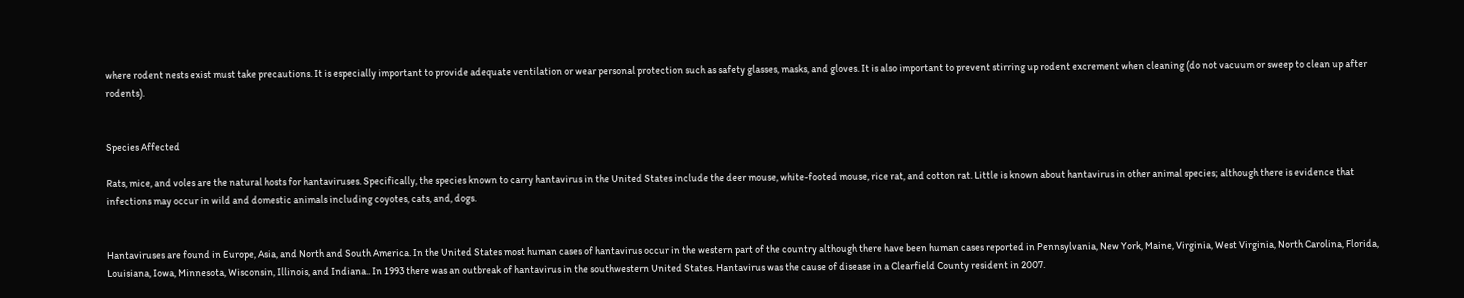where rodent nests exist must take precautions. It is especially important to provide adequate ventilation or wear personal protection such as safety glasses, masks, and gloves. It is also important to prevent stirring up rodent excrement when cleaning (do not vacuum or sweep to clean up after rodents).


Species Affected

Rats, mice, and voles are the natural hosts for hantaviruses. Specifically, the species known to carry hantavirus in the United States include the deer mouse, white-footed mouse, rice rat, and cotton rat. Little is known about hantavirus in other animal species; although there is evidence that infections may occur in wild and domestic animals including coyotes, cats, and, dogs.


Hantaviruses are found in Europe, Asia, and North and South America. In the United States most human cases of hantavirus occur in the western part of the country although there have been human cases reported in Pennsylvania, New York, Maine, Virginia, West Virginia, North Carolina, Florida, Louisiana, Iowa, Minnesota, Wisconsin, Illinois, and Indiana.. In 1993 there was an outbreak of hantavirus in the southwestern United States. Hantavirus was the cause of disease in a Clearfield County resident in 2007.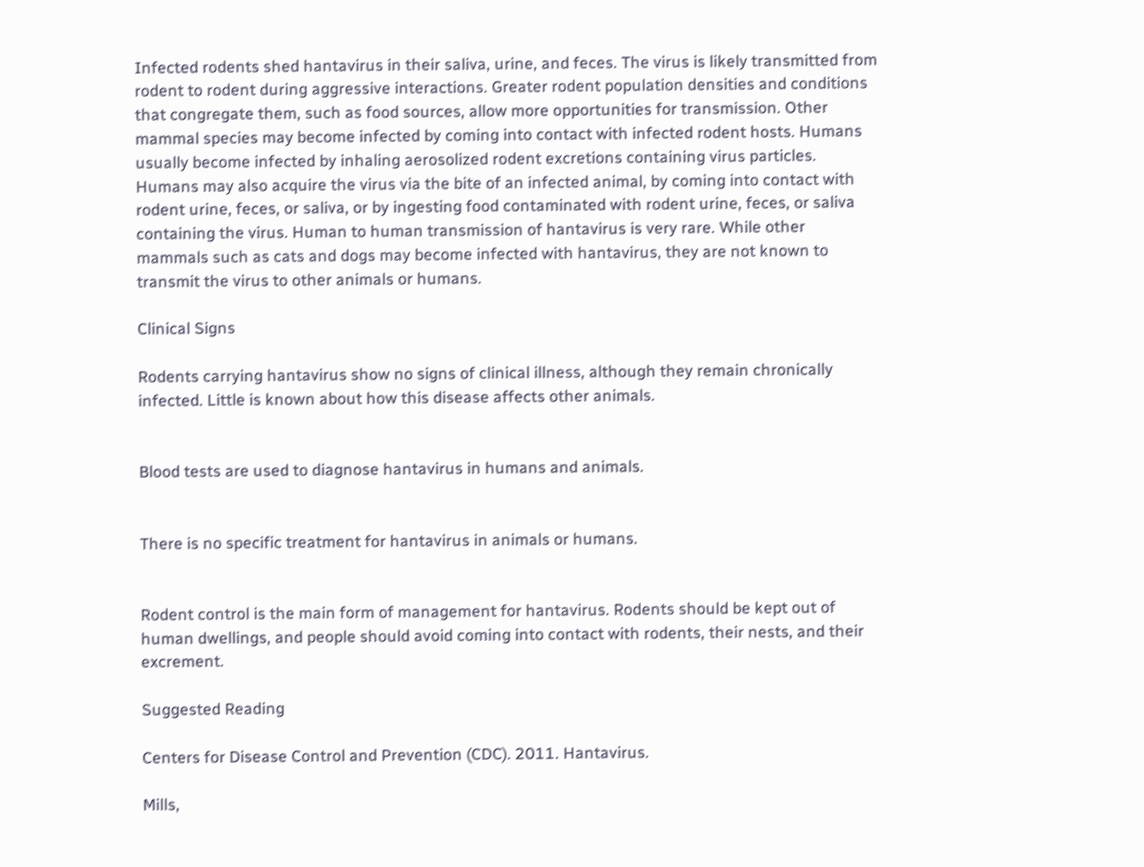Infected rodents shed hantavirus in their saliva, urine, and feces. The virus is likely transmitted from rodent to rodent during aggressive interactions. Greater rodent population densities and conditions that congregate them, such as food sources, allow more opportunities for transmission. Other mammal species may become infected by coming into contact with infected rodent hosts. Humans usually become infected by inhaling aerosolized rodent excretions containing virus particles. Humans may also acquire the virus via the bite of an infected animal, by coming into contact with rodent urine, feces, or saliva, or by ingesting food contaminated with rodent urine, feces, or saliva containing the virus. Human to human transmission of hantavirus is very rare. While other mammals such as cats and dogs may become infected with hantavirus, they are not known to transmit the virus to other animals or humans.

Clinical Signs

Rodents carrying hantavirus show no signs of clinical illness, although they remain chronically infected. Little is known about how this disease affects other animals.


Blood tests are used to diagnose hantavirus in humans and animals.


There is no specific treatment for hantavirus in animals or humans.


Rodent control is the main form of management for hantavirus. Rodents should be kept out of human dwellings, and people should avoid coming into contact with rodents, their nests, and their excrement.

Suggested Reading

Centers for Disease Control and Prevention (CDC). 2011. Hantavirus.

Mills,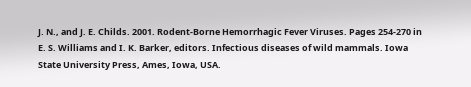J. N., and J. E. Childs. 2001. Rodent-Borne Hemorrhagic Fever Viruses. Pages 254-270 in E. S. Williams and I. K. Barker, editors. Infectious diseases of wild mammals. Iowa State University Press, Ames, Iowa, USA.